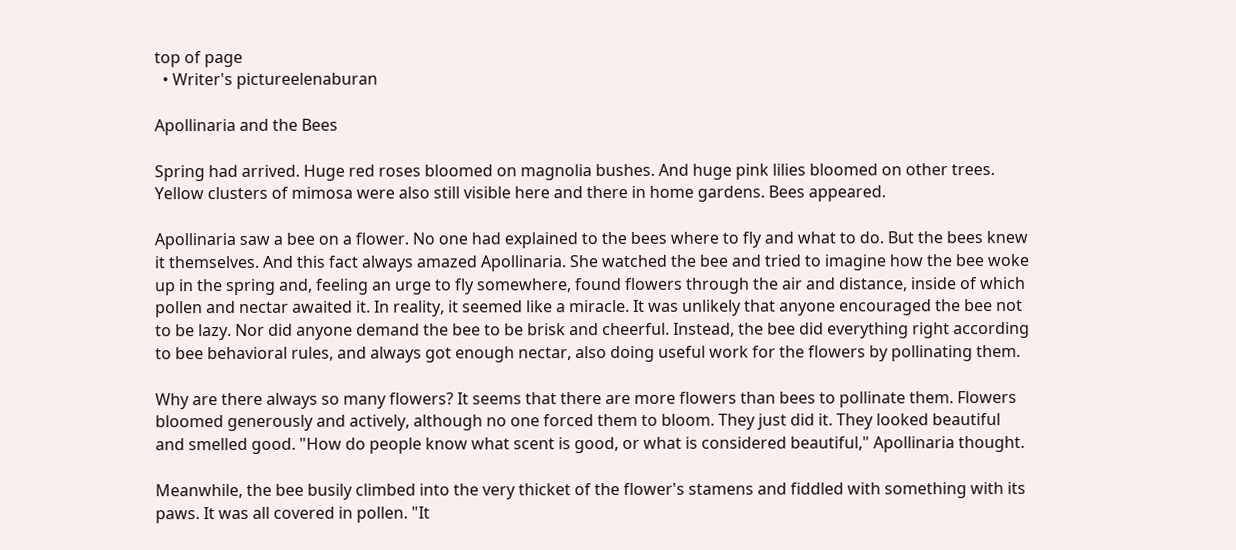top of page
  • Writer's pictureelenaburan

Apollinaria and the Bees

Spring had arrived. Huge red roses bloomed on magnolia bushes. And huge pink lilies bloomed on other trees. Yellow clusters of mimosa were also still visible here and there in home gardens. Bees appeared.

Apollinaria saw a bee on a flower. No one had explained to the bees where to fly and what to do. But the bees knew it themselves. And this fact always amazed Apollinaria. She watched the bee and tried to imagine how the bee woke up in the spring and, feeling an urge to fly somewhere, found flowers through the air and distance, inside of which pollen and nectar awaited it. In reality, it seemed like a miracle. It was unlikely that anyone encouraged the bee not to be lazy. Nor did anyone demand the bee to be brisk and cheerful. Instead, the bee did everything right according to bee behavioral rules, and always got enough nectar, also doing useful work for the flowers by pollinating them.

Why are there always so many flowers? It seems that there are more flowers than bees to pollinate them. Flowers bloomed generously and actively, although no one forced them to bloom. They just did it. They looked beautiful and smelled good. "How do people know what scent is good, or what is considered beautiful," Apollinaria thought.

Meanwhile, the bee busily climbed into the very thicket of the flower's stamens and fiddled with something with its paws. It was all covered in pollen. "It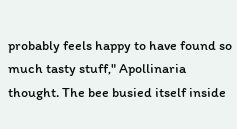probably feels happy to have found so much tasty stuff," Apollinaria thought. The bee busied itself inside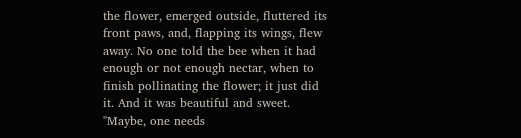the flower, emerged outside, fluttered its front paws, and, flapping its wings, flew away. No one told the bee when it had enough or not enough nectar, when to finish pollinating the flower; it just did it. And it was beautiful and sweet. "Maybe, one needs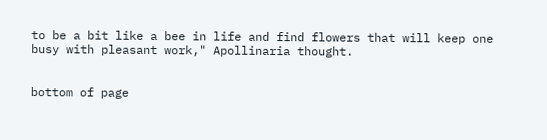to be a bit like a bee in life and find flowers that will keep one busy with pleasant work," Apollinaria thought.


bottom of page